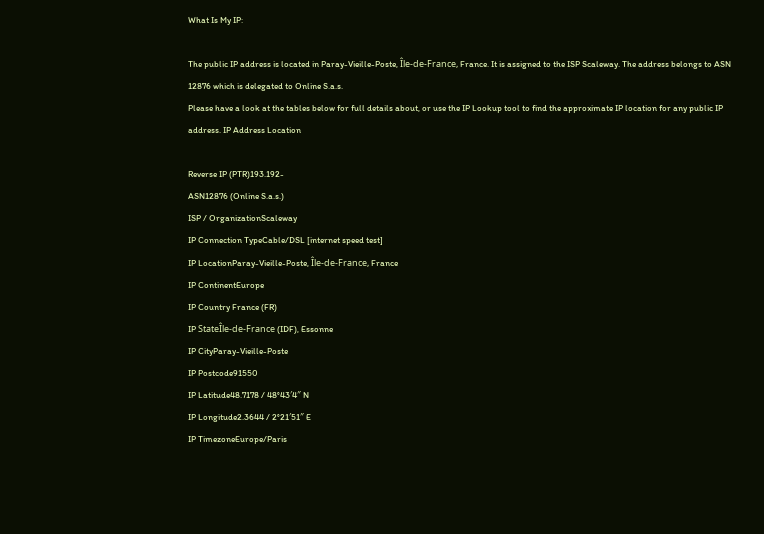What Is My IP:

The public IP address is located in Paray-Vieille-Poste, Île-de-France, France. It is assigned to the ISP Scaleway. The address belongs to ASN 12876 which is delegated to Online S.a.s.
Please have a look at the tables below for full details about, or use the IP Lookup tool to find the approximate IP location for any public IP address. IP Address Location

Reverse IP (PTR)193.192-
ASN12876 (Online S.a.s.)
ISP / OrganizationScaleway
IP Connection TypeCable/DSL [internet speed test]
IP LocationParay-Vieille-Poste, Île-de-France, France
IP ContinentEurope
IP Country France (FR)
IP StateÎle-de-France (IDF), Essonne
IP CityParay-Vieille-Poste
IP Postcode91550
IP Latitude48.7178 / 48°43′4″ N
IP Longitude2.3644 / 2°21′51″ E
IP TimezoneEurope/Paris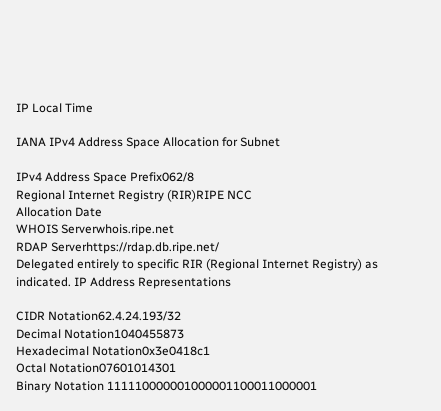IP Local Time

IANA IPv4 Address Space Allocation for Subnet

IPv4 Address Space Prefix062/8
Regional Internet Registry (RIR)RIPE NCC
Allocation Date
WHOIS Serverwhois.ripe.net
RDAP Serverhttps://rdap.db.ripe.net/
Delegated entirely to specific RIR (Regional Internet Registry) as indicated. IP Address Representations

CIDR Notation62.4.24.193/32
Decimal Notation1040455873
Hexadecimal Notation0x3e0418c1
Octal Notation07601014301
Binary Notation 111110000001000001100011000001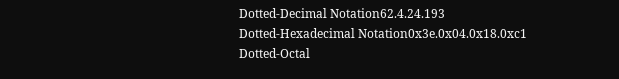Dotted-Decimal Notation62.4.24.193
Dotted-Hexadecimal Notation0x3e.0x04.0x18.0xc1
Dotted-Octal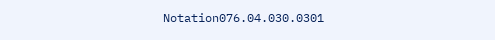Notation076.04.030.0301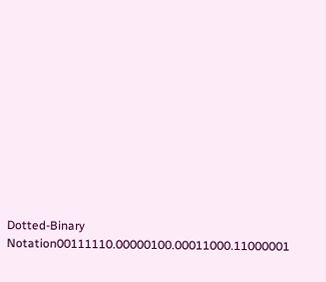Dotted-Binary Notation00111110.00000100.00011000.11000001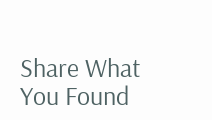Share What You Found